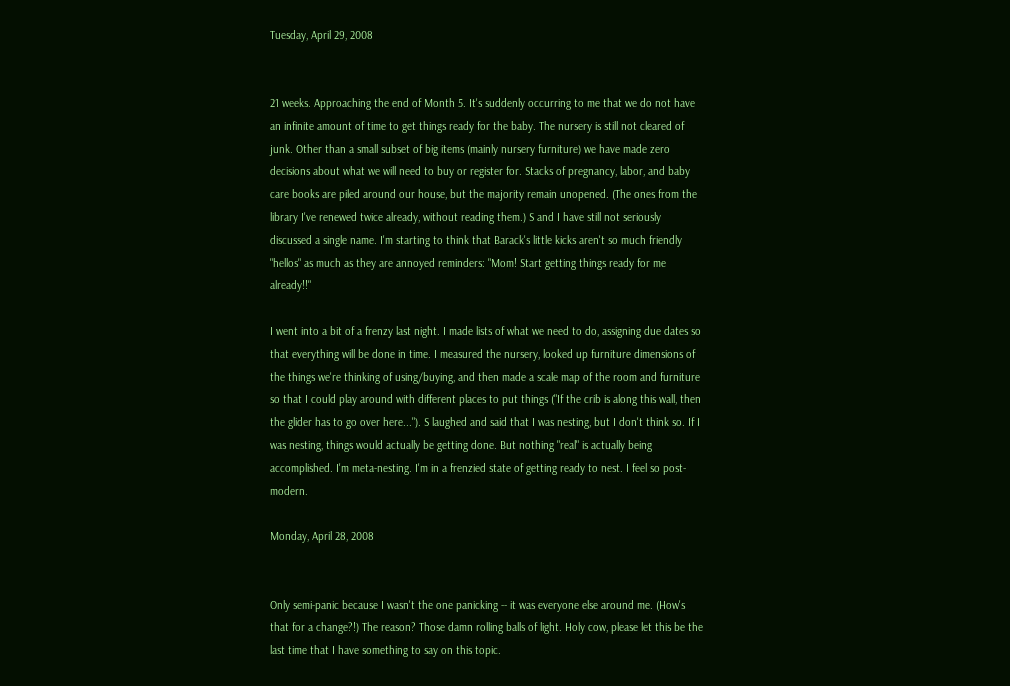Tuesday, April 29, 2008


21 weeks. Approaching the end of Month 5. It's suddenly occurring to me that we do not have an infinite amount of time to get things ready for the baby. The nursery is still not cleared of junk. Other than a small subset of big items (mainly nursery furniture) we have made zero decisions about what we will need to buy or register for. Stacks of pregnancy, labor, and baby care books are piled around our house, but the majority remain unopened. (The ones from the library I've renewed twice already, without reading them.) S and I have still not seriously discussed a single name. I'm starting to think that Barack's little kicks aren't so much friendly "hellos" as much as they are annoyed reminders: "Mom! Start getting things ready for me already!!"

I went into a bit of a frenzy last night. I made lists of what we need to do, assigning due dates so that everything will be done in time. I measured the nursery, looked up furniture dimensions of the things we're thinking of using/buying, and then made a scale map of the room and furniture so that I could play around with different places to put things ("If the crib is along this wall, then the glider has to go over here..."). S laughed and said that I was nesting, but I don't think so. If I was nesting, things would actually be getting done. But nothing "real" is actually being accomplished. I'm meta-nesting. I'm in a frenzied state of getting ready to nest. I feel so post-modern.

Monday, April 28, 2008


Only semi-panic because I wasn't the one panicking -- it was everyone else around me. (How's that for a change?!) The reason? Those damn rolling balls of light. Holy cow, please let this be the last time that I have something to say on this topic.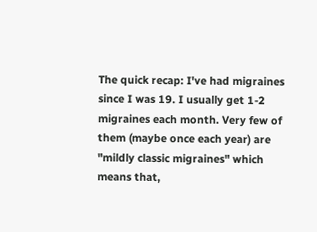The quick recap: I've had migraines since I was 19. I usually get 1-2 migraines each month. Very few of them (maybe once each year) are "mildly classic migraines" which means that,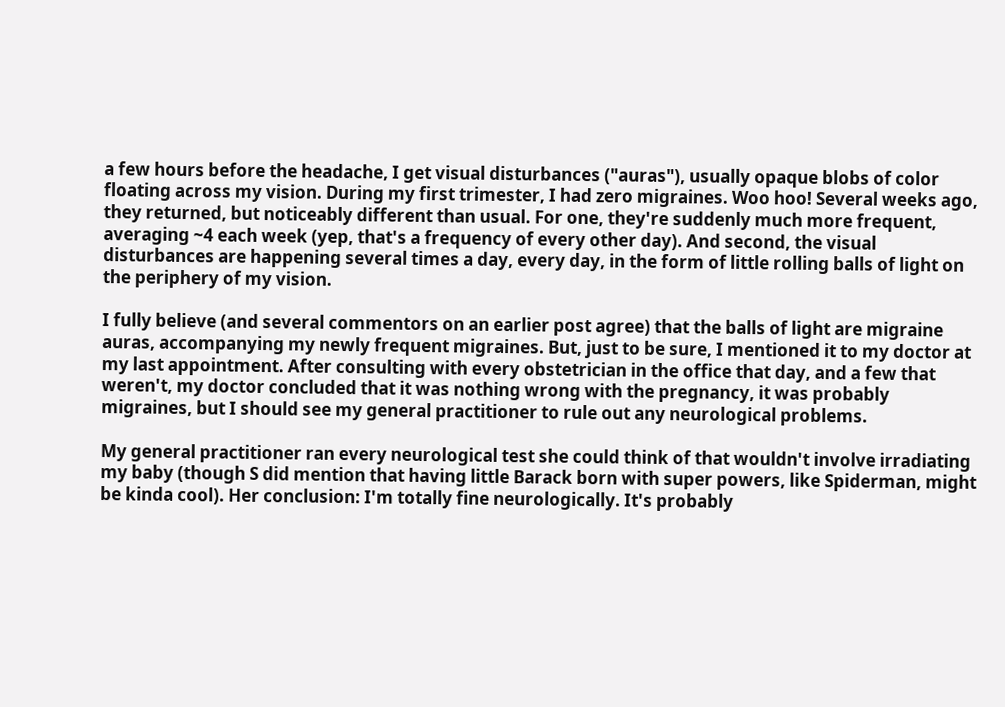a few hours before the headache, I get visual disturbances ("auras"), usually opaque blobs of color floating across my vision. During my first trimester, I had zero migraines. Woo hoo! Several weeks ago, they returned, but noticeably different than usual. For one, they're suddenly much more frequent, averaging ~4 each week (yep, that's a frequency of every other day). And second, the visual disturbances are happening several times a day, every day, in the form of little rolling balls of light on the periphery of my vision.

I fully believe (and several commentors on an earlier post agree) that the balls of light are migraine auras, accompanying my newly frequent migraines. But, just to be sure, I mentioned it to my doctor at my last appointment. After consulting with every obstetrician in the office that day, and a few that weren't, my doctor concluded that it was nothing wrong with the pregnancy, it was probably migraines, but I should see my general practitioner to rule out any neurological problems.

My general practitioner ran every neurological test she could think of that wouldn't involve irradiating my baby (though S did mention that having little Barack born with super powers, like Spiderman, might be kinda cool). Her conclusion: I'm totally fine neurologically. It's probably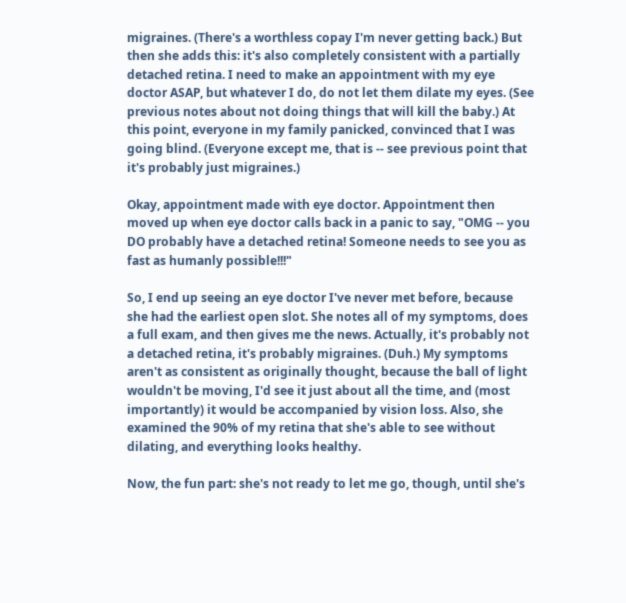migraines. (There's a worthless copay I'm never getting back.) But then she adds this: it's also completely consistent with a partially detached retina. I need to make an appointment with my eye doctor ASAP, but whatever I do, do not let them dilate my eyes. (See previous notes about not doing things that will kill the baby.) At this point, everyone in my family panicked, convinced that I was going blind. (Everyone except me, that is -- see previous point that it's probably just migraines.)

Okay, appointment made with eye doctor. Appointment then moved up when eye doctor calls back in a panic to say, "OMG -- you DO probably have a detached retina! Someone needs to see you as fast as humanly possible!!!"

So, I end up seeing an eye doctor I've never met before, because she had the earliest open slot. She notes all of my symptoms, does a full exam, and then gives me the news. Actually, it's probably not a detached retina, it's probably migraines. (Duh.) My symptoms aren't as consistent as originally thought, because the ball of light wouldn't be moving, I'd see it just about all the time, and (most importantly) it would be accompanied by vision loss. Also, she examined the 90% of my retina that she's able to see without dilating, and everything looks healthy.

Now, the fun part: she's not ready to let me go, though, until she's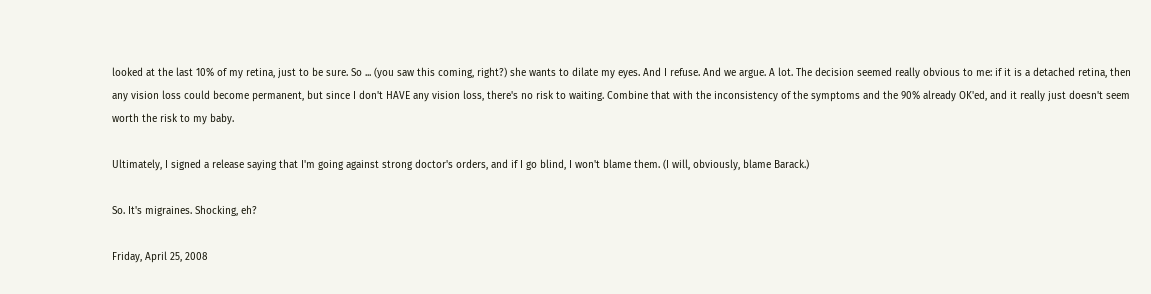looked at the last 10% of my retina, just to be sure. So ... (you saw this coming, right?) she wants to dilate my eyes. And I refuse. And we argue. A lot. The decision seemed really obvious to me: if it is a detached retina, then any vision loss could become permanent, but since I don't HAVE any vision loss, there's no risk to waiting. Combine that with the inconsistency of the symptoms and the 90% already OK'ed, and it really just doesn't seem worth the risk to my baby.

Ultimately, I signed a release saying that I'm going against strong doctor's orders, and if I go blind, I won't blame them. (I will, obviously, blame Barack.)

So. It's migraines. Shocking, eh?

Friday, April 25, 2008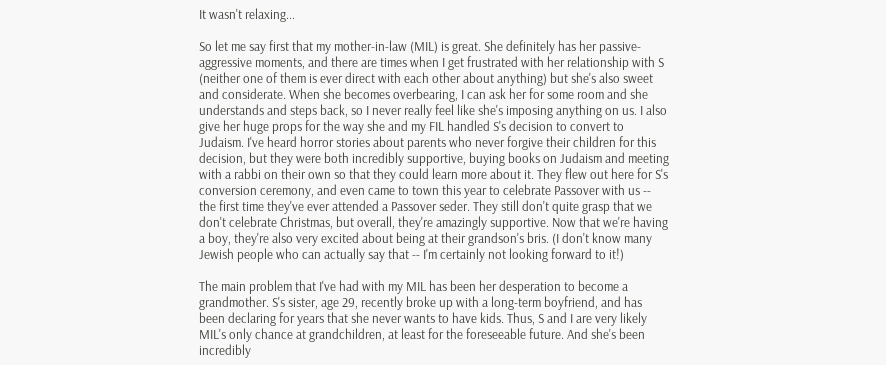It wasn't relaxing...

So let me say first that my mother-in-law (MIL) is great. She definitely has her passive-aggressive moments, and there are times when I get frustrated with her relationship with S (neither one of them is ever direct with each other about anything) but she's also sweet and considerate. When she becomes overbearing, I can ask her for some room and she understands and steps back, so I never really feel like she's imposing anything on us. I also give her huge props for the way she and my FIL handled S's decision to convert to Judaism. I've heard horror stories about parents who never forgive their children for this decision, but they were both incredibly supportive, buying books on Judaism and meeting with a rabbi on their own so that they could learn more about it. They flew out here for S's conversion ceremony, and even came to town this year to celebrate Passover with us -- the first time they've ever attended a Passover seder. They still don't quite grasp that we don't celebrate Christmas, but overall, they're amazingly supportive. Now that we're having a boy, they're also very excited about being at their grandson's bris. (I don't know many Jewish people who can actually say that -- I'm certainly not looking forward to it!)

The main problem that I've had with my MIL has been her desperation to become a grandmother. S's sister, age 29, recently broke up with a long-term boyfriend, and has been declaring for years that she never wants to have kids. Thus, S and I are very likely MIL's only chance at grandchildren, at least for the foreseeable future. And she's been incredibly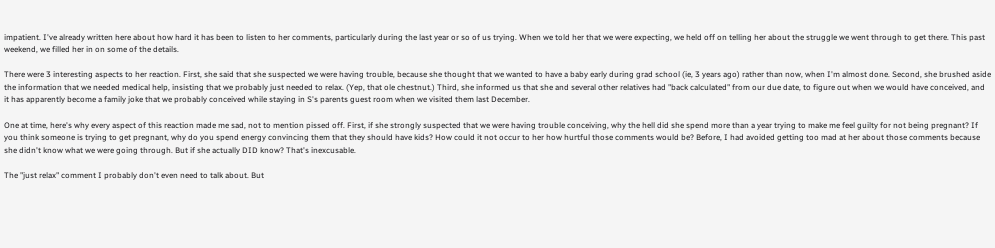impatient. I've already written here about how hard it has been to listen to her comments, particularly during the last year or so of us trying. When we told her that we were expecting, we held off on telling her about the struggle we went through to get there. This past weekend, we filled her in on some of the details.

There were 3 interesting aspects to her reaction. First, she said that she suspected we were having trouble, because she thought that we wanted to have a baby early during grad school (ie, 3 years ago) rather than now, when I'm almost done. Second, she brushed aside the information that we needed medical help, insisting that we probably just needed to relax. (Yep, that ole chestnut.) Third, she informed us that she and several other relatives had "back calculated" from our due date, to figure out when we would have conceived, and it has apparently become a family joke that we probably conceived while staying in S's parents guest room when we visited them last December.

One at time, here's why every aspect of this reaction made me sad, not to mention pissed off. First, if she strongly suspected that we were having trouble conceiving, why the hell did she spend more than a year trying to make me feel guilty for not being pregnant? If you think someone is trying to get pregnant, why do you spend energy convincing them that they should have kids? How could it not occur to her how hurtful those comments would be? Before, I had avoided getting too mad at her about those comments because she didn't know what we were going through. But if she actually DID know? That's inexcusable.

The "just relax" comment I probably don't even need to talk about. But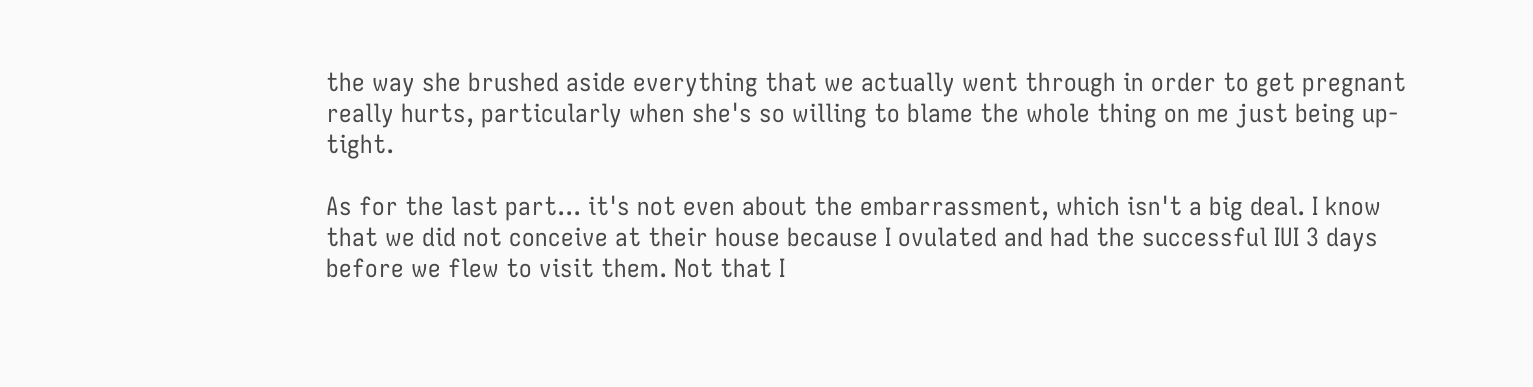the way she brushed aside everything that we actually went through in order to get pregnant really hurts, particularly when she's so willing to blame the whole thing on me just being up-tight.

As for the last part... it's not even about the embarrassment, which isn't a big deal. I know that we did not conceive at their house because I ovulated and had the successful IUI 3 days before we flew to visit them. Not that I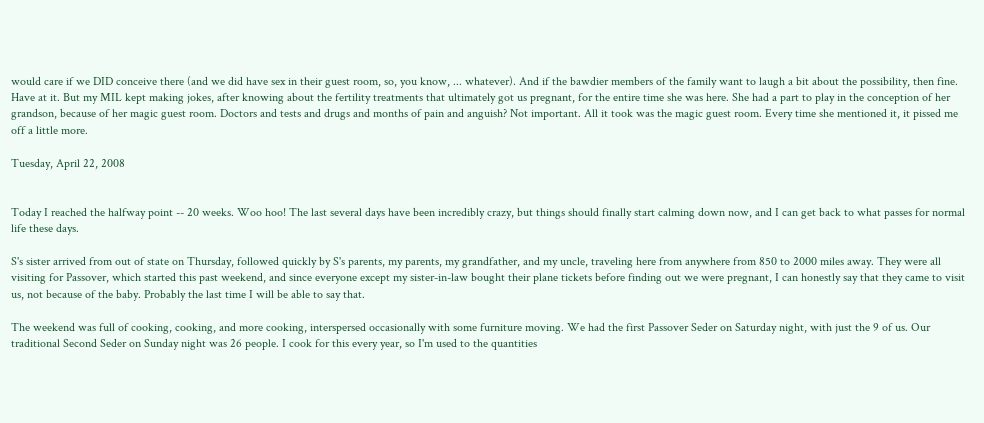would care if we DID conceive there (and we did have sex in their guest room, so, you know, ... whatever). And if the bawdier members of the family want to laugh a bit about the possibility, then fine. Have at it. But my MIL kept making jokes, after knowing about the fertility treatments that ultimately got us pregnant, for the entire time she was here. She had a part to play in the conception of her grandson, because of her magic guest room. Doctors and tests and drugs and months of pain and anguish? Not important. All it took was the magic guest room. Every time she mentioned it, it pissed me off a little more.

Tuesday, April 22, 2008


Today I reached the halfway point -- 20 weeks. Woo hoo! The last several days have been incredibly crazy, but things should finally start calming down now, and I can get back to what passes for normal life these days.

S's sister arrived from out of state on Thursday, followed quickly by S's parents, my parents, my grandfather, and my uncle, traveling here from anywhere from 850 to 2000 miles away. They were all visiting for Passover, which started this past weekend, and since everyone except my sister-in-law bought their plane tickets before finding out we were pregnant, I can honestly say that they came to visit us, not because of the baby. Probably the last time I will be able to say that.

The weekend was full of cooking, cooking, and more cooking, interspersed occasionally with some furniture moving. We had the first Passover Seder on Saturday night, with just the 9 of us. Our traditional Second Seder on Sunday night was 26 people. I cook for this every year, so I'm used to the quantities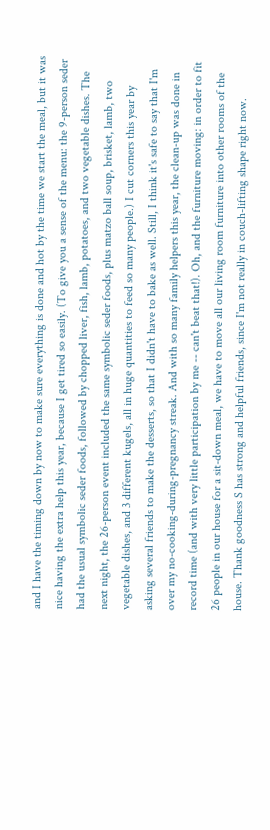and I have the timing down by now to make sure everything is done and hot by the time we start the meal, but it was nice having the extra help this year, because I get tired so easily. (To give you a sense of the menu: the 9-person seder had the usual symbolic seder foods, followed by chopped liver, fish, lamb, potatoes, and two vegetable dishes. The next night, the 26-person event included the same symbolic seder foods, plus matzo ball soup, brisket, lamb, two vegetable dishes, and 3 different kugels, all in huge quantities to feed so many people.) I cut corners this year by asking several friends to make the desserts, so that I didn't have to bake as well. Still, I think it's safe to say that I'm over my no-cooking-during-pregnancy streak. And with so many family helpers this year, the clean-up was done in record time (and with very little participation by me -- can't beat that!). Oh, and the furniture moving: in order to fit 26 people in our house for a sit-down meal, we have to move all our living room furniture into other rooms of the house. Thank goodness S has strong and helpful friends, since I'm not really in couch-lifting shape right now.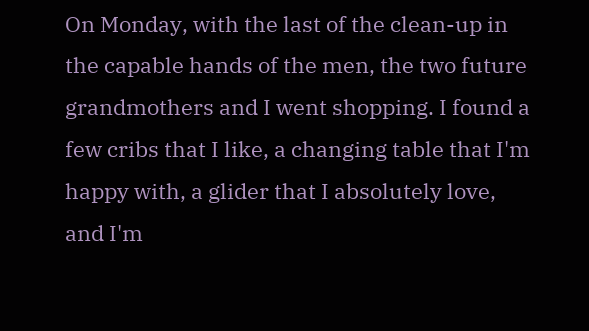On Monday, with the last of the clean-up in the capable hands of the men, the two future grandmothers and I went shopping. I found a few cribs that I like, a changing table that I'm happy with, a glider that I absolutely love, and I'm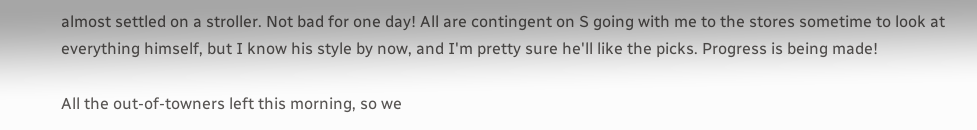almost settled on a stroller. Not bad for one day! All are contingent on S going with me to the stores sometime to look at everything himself, but I know his style by now, and I'm pretty sure he'll like the picks. Progress is being made!

All the out-of-towners left this morning, so we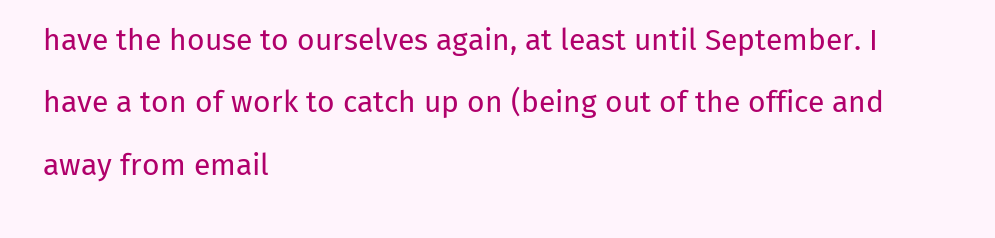have the house to ourselves again, at least until September. I have a ton of work to catch up on (being out of the office and away from email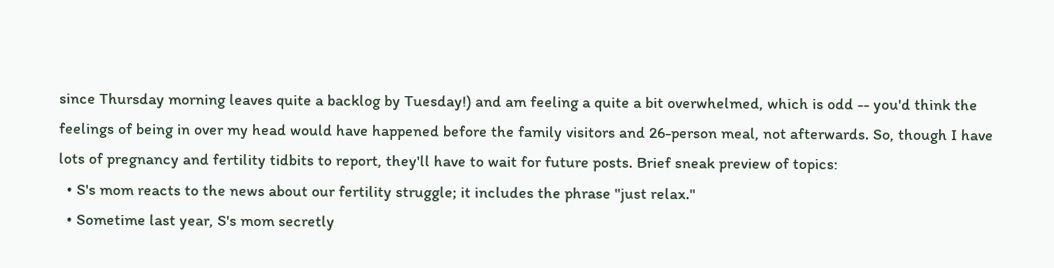since Thursday morning leaves quite a backlog by Tuesday!) and am feeling a quite a bit overwhelmed, which is odd -- you'd think the feelings of being in over my head would have happened before the family visitors and 26-person meal, not afterwards. So, though I have lots of pregnancy and fertility tidbits to report, they'll have to wait for future posts. Brief sneak preview of topics:
  • S's mom reacts to the news about our fertility struggle; it includes the phrase "just relax."
  • Sometime last year, S's mom secretly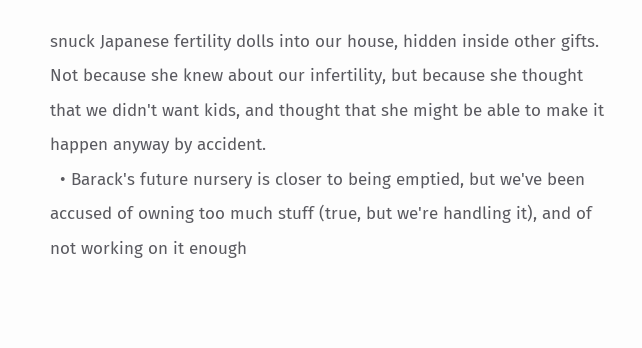snuck Japanese fertility dolls into our house, hidden inside other gifts. Not because she knew about our infertility, but because she thought that we didn't want kids, and thought that she might be able to make it happen anyway by accident.
  • Barack's future nursery is closer to being emptied, but we've been accused of owning too much stuff (true, but we're handling it), and of not working on it enough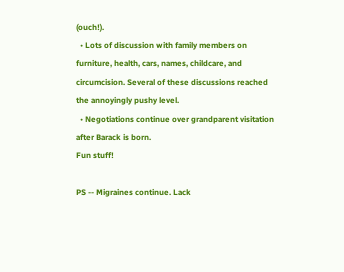(ouch!).
  • Lots of discussion with family members on furniture, health, cars, names, childcare, and circumcision. Several of these discussions reached the annoyingly pushy level.
  • Negotiations continue over grandparent visitation after Barack is born.
Fun stuff!

PS -- Migraines continue. Lack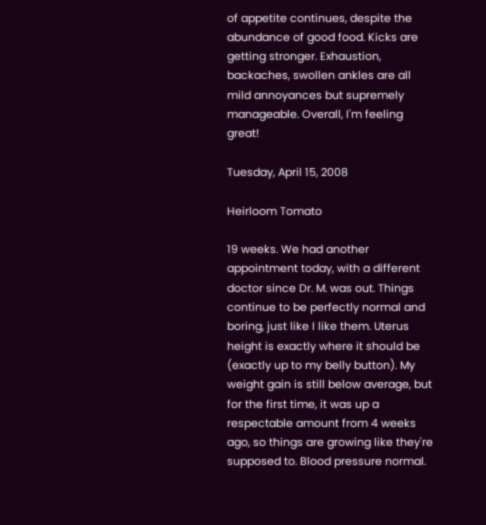of appetite continues, despite the abundance of good food. Kicks are getting stronger. Exhaustion, backaches, swollen ankles are all mild annoyances but supremely manageable. Overall, I'm feeling great!

Tuesday, April 15, 2008

Heirloom Tomato

19 weeks. We had another appointment today, with a different doctor since Dr. M. was out. Things continue to be perfectly normal and boring, just like I like them. Uterus height is exactly where it should be (exactly up to my belly button). My weight gain is still below average, but for the first time, it was up a respectable amount from 4 weeks ago, so things are growing like they're supposed to. Blood pressure normal.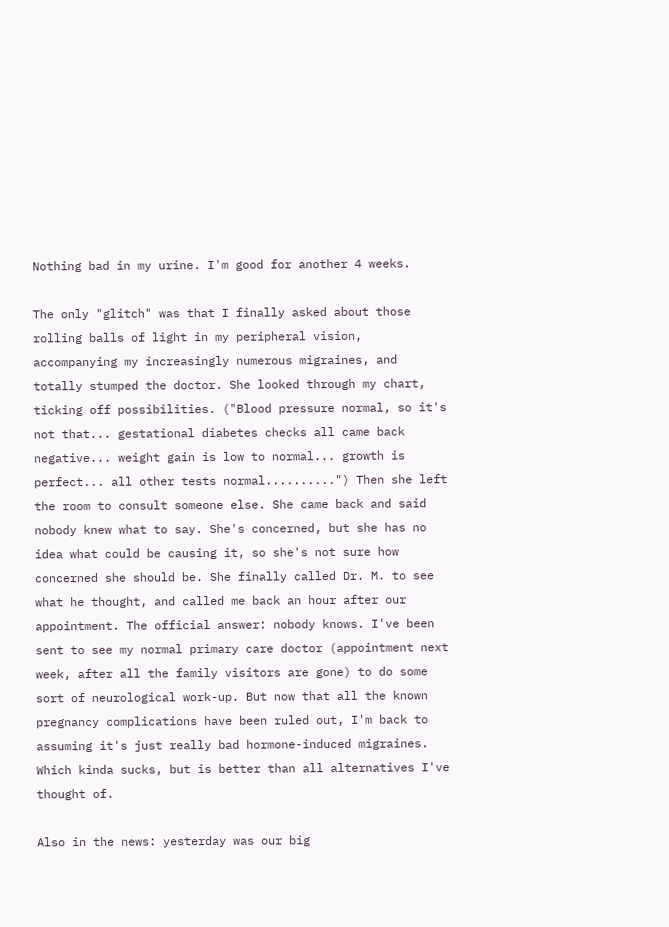Nothing bad in my urine. I'm good for another 4 weeks.

The only "glitch" was that I finally asked about those rolling balls of light in my peripheral vision, accompanying my increasingly numerous migraines, and totally stumped the doctor. She looked through my chart, ticking off possibilities. ("Blood pressure normal, so it's not that... gestational diabetes checks all came back negative... weight gain is low to normal... growth is perfect... all other tests normal..........") Then she left the room to consult someone else. She came back and said nobody knew what to say. She's concerned, but she has no idea what could be causing it, so she's not sure how concerned she should be. She finally called Dr. M. to see what he thought, and called me back an hour after our appointment. The official answer: nobody knows. I've been sent to see my normal primary care doctor (appointment next week, after all the family visitors are gone) to do some sort of neurological work-up. But now that all the known pregnancy complications have been ruled out, I'm back to assuming it's just really bad hormone-induced migraines. Which kinda sucks, but is better than all alternatives I've thought of.

Also in the news: yesterday was our big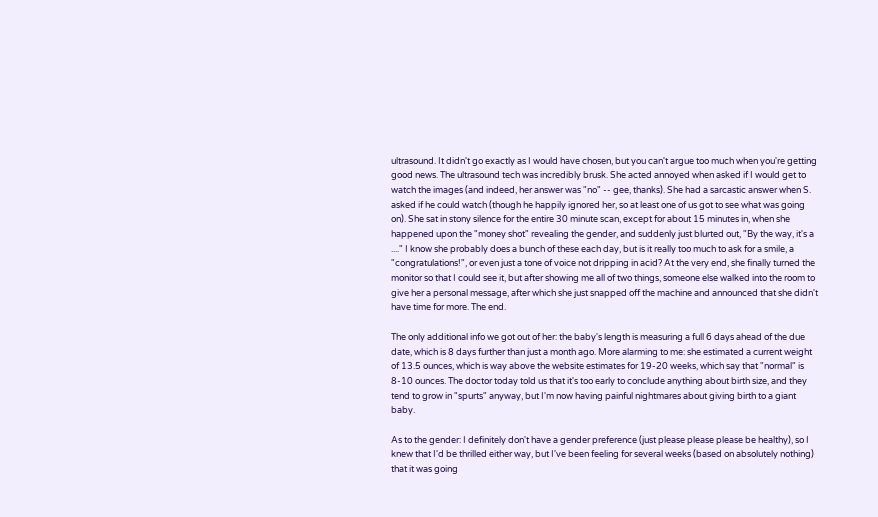ultrasound. It didn't go exactly as I would have chosen, but you can't argue too much when you're getting good news. The ultrasound tech was incredibly brusk. She acted annoyed when asked if I would get to watch the images (and indeed, her answer was "no" -- gee, thanks). She had a sarcastic answer when S. asked if he could watch (though he happily ignored her, so at least one of us got to see what was going on). She sat in stony silence for the entire 30 minute scan, except for about 15 minutes in, when she happened upon the "money shot" revealing the gender, and suddenly just blurted out, "By the way, it's a ...." I know she probably does a bunch of these each day, but is it really too much to ask for a smile, a "congratulations!", or even just a tone of voice not dripping in acid? At the very end, she finally turned the monitor so that I could see it, but after showing me all of two things, someone else walked into the room to give her a personal message, after which she just snapped off the machine and announced that she didn't have time for more. The end.

The only additional info we got out of her: the baby's length is measuring a full 6 days ahead of the due date, which is 8 days further than just a month ago. More alarming to me: she estimated a current weight of 13.5 ounces, which is way above the website estimates for 19-20 weeks, which say that "normal" is 8-10 ounces. The doctor today told us that it's too early to conclude anything about birth size, and they tend to grow in "spurts" anyway, but I'm now having painful nightmares about giving birth to a giant baby.

As to the gender: I definitely don't have a gender preference (just please please please be healthy), so I knew that I'd be thrilled either way, but I've been feeling for several weeks (based on absolutely nothing) that it was going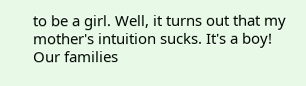to be a girl. Well, it turns out that my mother's intuition sucks. It's a boy! Our families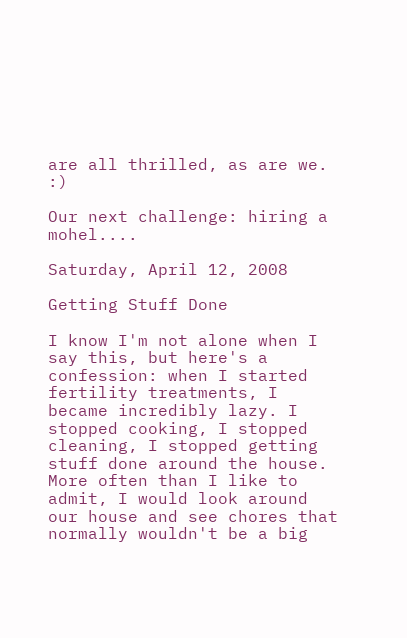are all thrilled, as are we. :)

Our next challenge: hiring a mohel....

Saturday, April 12, 2008

Getting Stuff Done

I know I'm not alone when I say this, but here's a confession: when I started fertility treatments, I became incredibly lazy. I stopped cooking, I stopped cleaning, I stopped getting stuff done around the house. More often than I like to admit, I would look around our house and see chores that normally wouldn't be a big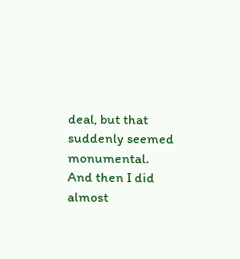deal, but that suddenly seemed monumental. And then I did almost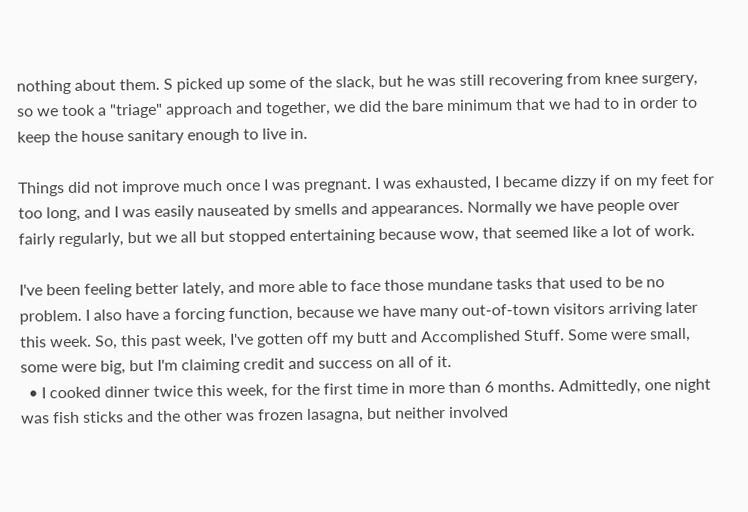nothing about them. S picked up some of the slack, but he was still recovering from knee surgery, so we took a "triage" approach and together, we did the bare minimum that we had to in order to keep the house sanitary enough to live in.

Things did not improve much once I was pregnant. I was exhausted, I became dizzy if on my feet for too long, and I was easily nauseated by smells and appearances. Normally we have people over fairly regularly, but we all but stopped entertaining because wow, that seemed like a lot of work.

I've been feeling better lately, and more able to face those mundane tasks that used to be no problem. I also have a forcing function, because we have many out-of-town visitors arriving later this week. So, this past week, I've gotten off my butt and Accomplished Stuff. Some were small, some were big, but I'm claiming credit and success on all of it.
  • I cooked dinner twice this week, for the first time in more than 6 months. Admittedly, one night was fish sticks and the other was frozen lasagna, but neither involved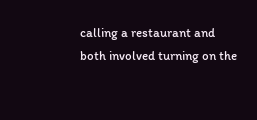calling a restaurant and both involved turning on the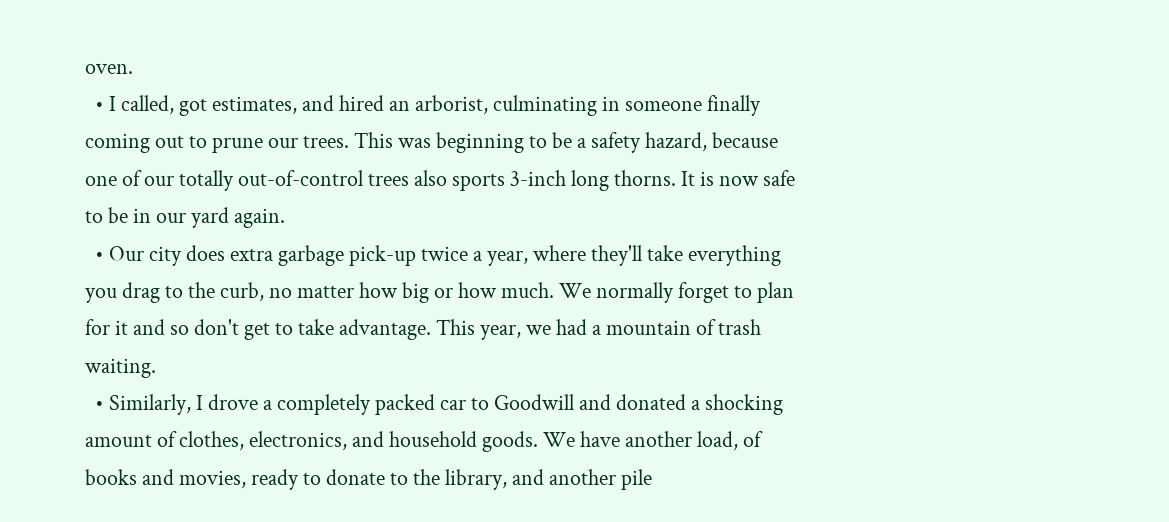oven.
  • I called, got estimates, and hired an arborist, culminating in someone finally coming out to prune our trees. This was beginning to be a safety hazard, because one of our totally out-of-control trees also sports 3-inch long thorns. It is now safe to be in our yard again.
  • Our city does extra garbage pick-up twice a year, where they'll take everything you drag to the curb, no matter how big or how much. We normally forget to plan for it and so don't get to take advantage. This year, we had a mountain of trash waiting.
  • Similarly, I drove a completely packed car to Goodwill and donated a shocking amount of clothes, electronics, and household goods. We have another load, of books and movies, ready to donate to the library, and another pile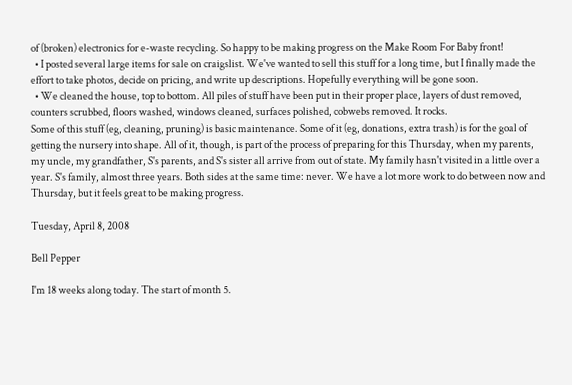of (broken) electronics for e-waste recycling. So happy to be making progress on the Make Room For Baby front!
  • I posted several large items for sale on craigslist. We've wanted to sell this stuff for a long time, but I finally made the effort to take photos, decide on pricing, and write up descriptions. Hopefully everything will be gone soon.
  • We cleaned the house, top to bottom. All piles of stuff have been put in their proper place, layers of dust removed, counters scrubbed, floors washed, windows cleaned, surfaces polished, cobwebs removed. It rocks.
Some of this stuff (eg, cleaning, pruning) is basic maintenance. Some of it (eg, donations, extra trash) is for the goal of getting the nursery into shape. All of it, though, is part of the process of preparing for this Thursday, when my parents, my uncle, my grandfather, S's parents, and S's sister all arrive from out of state. My family hasn't visited in a little over a year. S's family, almost three years. Both sides at the same time: never. We have a lot more work to do between now and Thursday, but it feels great to be making progress.

Tuesday, April 8, 2008

Bell Pepper

I'm 18 weeks along today. The start of month 5.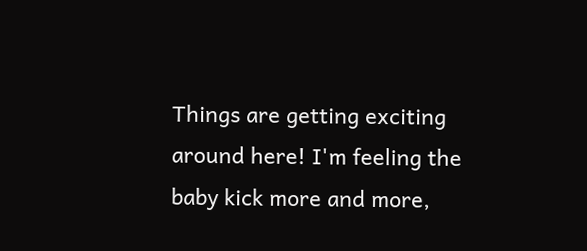Things are getting exciting around here! I'm feeling the baby kick more and more,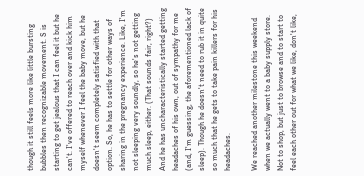though it still feels more like little bursting bubbles then recognizable movement. S is starting to get jealous that I can feel it but he can't. I've offered to reach over and kick him myself whenever I feel the baby move, but he doesn't seem completely satisfied with that option. So, he has to settle for other ways of sharing in the pregnancy experience. Like, I'm not sleeping very soundly, so he's not getting much sleep, either. (That sounds fair, right?) And he has uncharacteristically started getting headaches of his own, out of sympathy for me (and, I'm guessing, the aforementioned lack of sleep). Though he doesn't need to rub it in quite so much that he gets to take pain killers for his headaches.

We reached another milestone this weekend when we actually went to a baby supply store. Not to shop, but just to browse and to start to feel each other out for what we like, don't like,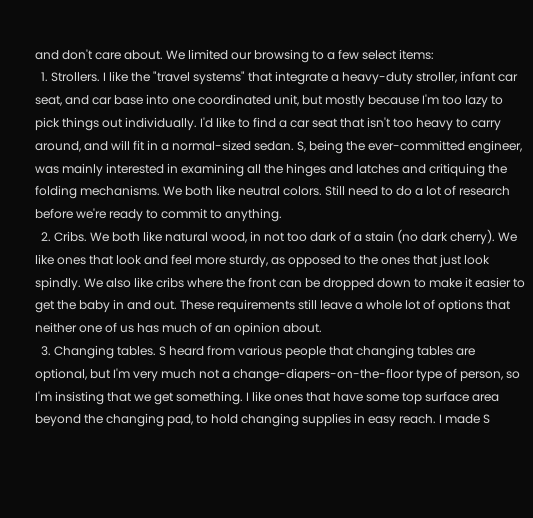and don't care about. We limited our browsing to a few select items:
  1. Strollers. I like the "travel systems" that integrate a heavy-duty stroller, infant car seat, and car base into one coordinated unit, but mostly because I'm too lazy to pick things out individually. I'd like to find a car seat that isn't too heavy to carry around, and will fit in a normal-sized sedan. S, being the ever-committed engineer, was mainly interested in examining all the hinges and latches and critiquing the folding mechanisms. We both like neutral colors. Still need to do a lot of research before we're ready to commit to anything.
  2. Cribs. We both like natural wood, in not too dark of a stain (no dark cherry). We like ones that look and feel more sturdy, as opposed to the ones that just look spindly. We also like cribs where the front can be dropped down to make it easier to get the baby in and out. These requirements still leave a whole lot of options that neither one of us has much of an opinion about.
  3. Changing tables. S heard from various people that changing tables are optional, but I'm very much not a change-diapers-on-the-floor type of person, so I'm insisting that we get something. I like ones that have some top surface area beyond the changing pad, to hold changing supplies in easy reach. I made S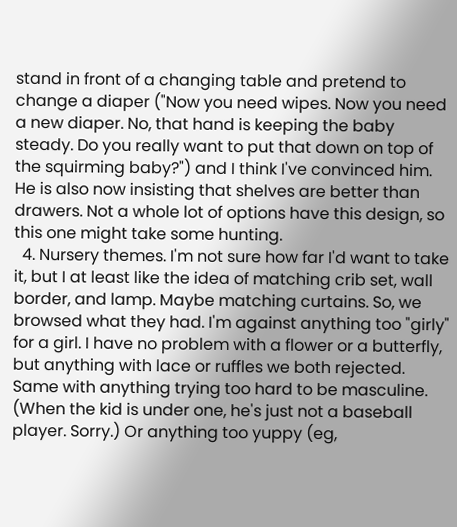stand in front of a changing table and pretend to change a diaper ("Now you need wipes. Now you need a new diaper. No, that hand is keeping the baby steady. Do you really want to put that down on top of the squirming baby?") and I think I've convinced him. He is also now insisting that shelves are better than drawers. Not a whole lot of options have this design, so this one might take some hunting.
  4. Nursery themes. I'm not sure how far I'd want to take it, but I at least like the idea of matching crib set, wall border, and lamp. Maybe matching curtains. So, we browsed what they had. I'm against anything too "girly" for a girl. I have no problem with a flower or a butterfly, but anything with lace or ruffles we both rejected. Same with anything trying too hard to be masculine. (When the kid is under one, he's just not a baseball player. Sorry.) Or anything too yuppy (eg,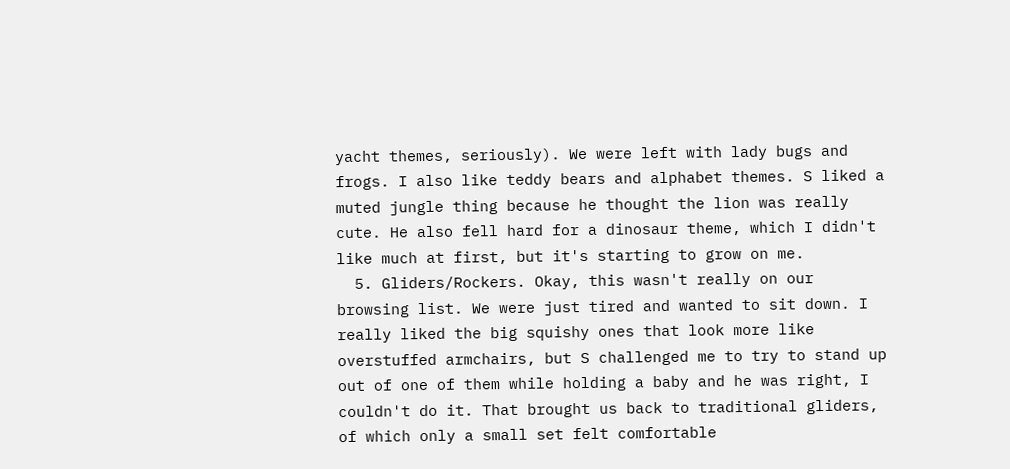yacht themes, seriously). We were left with lady bugs and frogs. I also like teddy bears and alphabet themes. S liked a muted jungle thing because he thought the lion was really cute. He also fell hard for a dinosaur theme, which I didn't like much at first, but it's starting to grow on me.
  5. Gliders/Rockers. Okay, this wasn't really on our browsing list. We were just tired and wanted to sit down. I really liked the big squishy ones that look more like overstuffed armchairs, but S challenged me to try to stand up out of one of them while holding a baby and he was right, I couldn't do it. That brought us back to traditional gliders, of which only a small set felt comfortable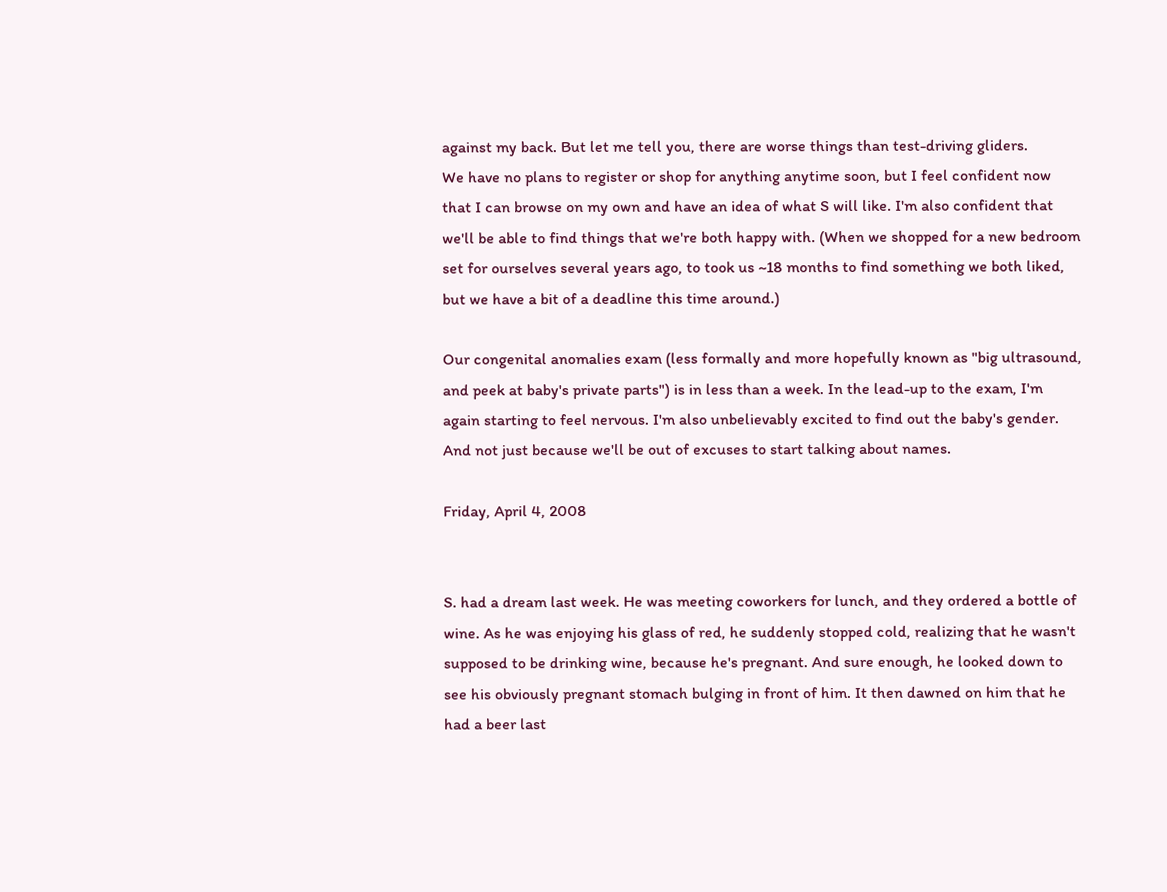against my back. But let me tell you, there are worse things than test-driving gliders.
We have no plans to register or shop for anything anytime soon, but I feel confident now that I can browse on my own and have an idea of what S will like. I'm also confident that we'll be able to find things that we're both happy with. (When we shopped for a new bedroom set for ourselves several years ago, to took us ~18 months to find something we both liked, but we have a bit of a deadline this time around.)

Our congenital anomalies exam (less formally and more hopefully known as "big ultrasound, and peek at baby's private parts") is in less than a week. In the lead-up to the exam, I'm again starting to feel nervous. I'm also unbelievably excited to find out the baby's gender. And not just because we'll be out of excuses to start talking about names.

Friday, April 4, 2008


S. had a dream last week. He was meeting coworkers for lunch, and they ordered a bottle of wine. As he was enjoying his glass of red, he suddenly stopped cold, realizing that he wasn't supposed to be drinking wine, because he's pregnant. And sure enough, he looked down to see his obviously pregnant stomach bulging in front of him. It then dawned on him that he had a beer last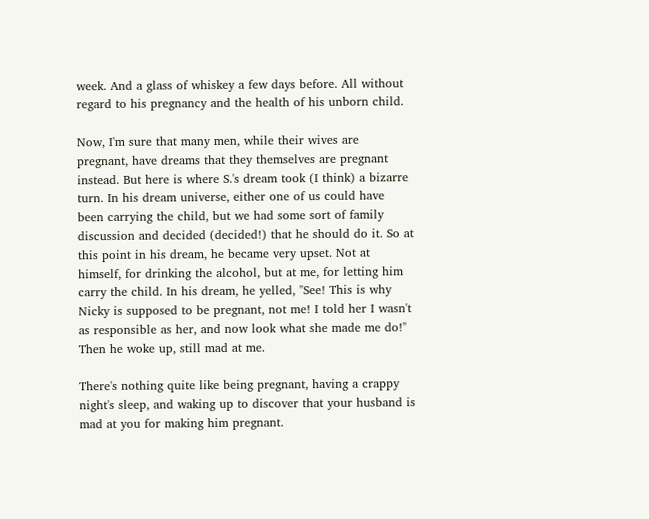week. And a glass of whiskey a few days before. All without regard to his pregnancy and the health of his unborn child.

Now, I'm sure that many men, while their wives are pregnant, have dreams that they themselves are pregnant instead. But here is where S.'s dream took (I think) a bizarre turn. In his dream universe, either one of us could have been carrying the child, but we had some sort of family discussion and decided (decided!) that he should do it. So at this point in his dream, he became very upset. Not at himself, for drinking the alcohol, but at me, for letting him carry the child. In his dream, he yelled, "See! This is why Nicky is supposed to be pregnant, not me! I told her I wasn't as responsible as her, and now look what she made me do!" Then he woke up, still mad at me.

There's nothing quite like being pregnant, having a crappy night's sleep, and waking up to discover that your husband is mad at you for making him pregnant.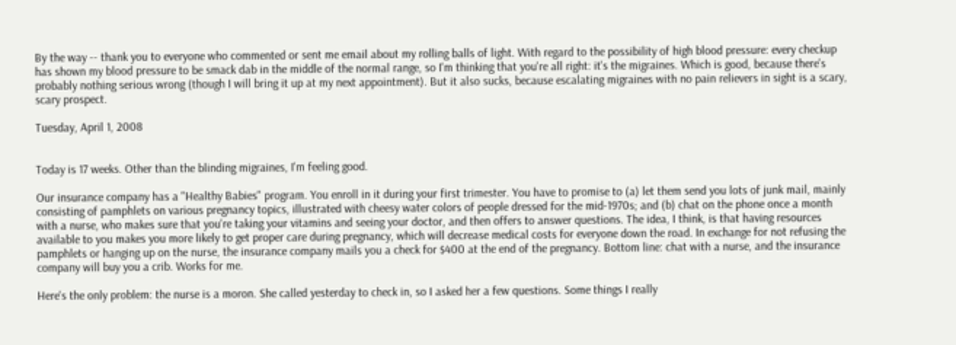By the way -- thank you to everyone who commented or sent me email about my rolling balls of light. With regard to the possibility of high blood pressure: every checkup has shown my blood pressure to be smack dab in the middle of the normal range, so I'm thinking that you're all right: it's the migraines. Which is good, because there's probably nothing serious wrong (though I will bring it up at my next appointment). But it also sucks, because escalating migraines with no pain relievers in sight is a scary, scary prospect.

Tuesday, April 1, 2008


Today is 17 weeks. Other than the blinding migraines, I'm feeling good.

Our insurance company has a "Healthy Babies" program. You enroll in it during your first trimester. You have to promise to (a) let them send you lots of junk mail, mainly consisting of pamphlets on various pregnancy topics, illustrated with cheesy water colors of people dressed for the mid-1970s; and (b) chat on the phone once a month with a nurse, who makes sure that you're taking your vitamins and seeing your doctor, and then offers to answer questions. The idea, I think, is that having resources available to you makes you more likely to get proper care during pregnancy, which will decrease medical costs for everyone down the road. In exchange for not refusing the pamphlets or hanging up on the nurse, the insurance company mails you a check for $400 at the end of the pregnancy. Bottom line: chat with a nurse, and the insurance company will buy you a crib. Works for me.

Here's the only problem: the nurse is a moron. She called yesterday to check in, so I asked her a few questions. Some things I really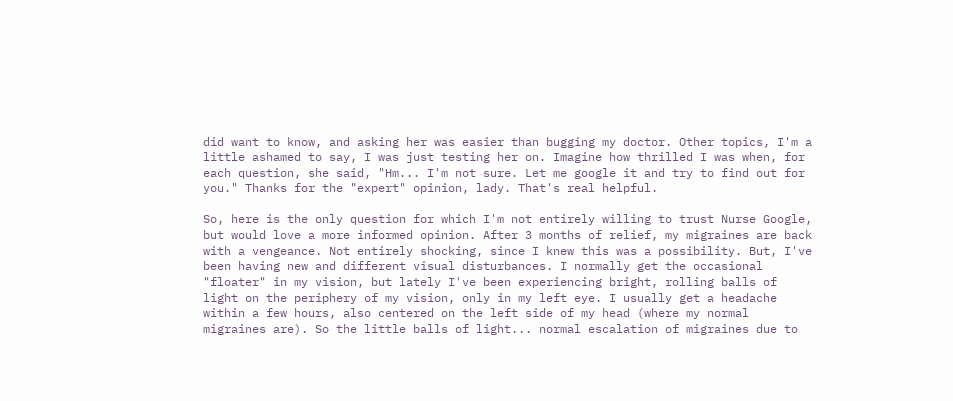did want to know, and asking her was easier than bugging my doctor. Other topics, I'm a little ashamed to say, I was just testing her on. Imagine how thrilled I was when, for each question, she said, "Hm... I'm not sure. Let me google it and try to find out for you." Thanks for the "expert" opinion, lady. That's real helpful.

So, here is the only question for which I'm not entirely willing to trust Nurse Google, but would love a more informed opinion. After 3 months of relief, my migraines are back with a vengeance. Not entirely shocking, since I knew this was a possibility. But, I've been having new and different visual disturbances. I normally get the occasional "floater" in my vision, but lately I've been experiencing bright, rolling balls of light on the periphery of my vision, only in my left eye. I usually get a headache within a few hours, also centered on the left side of my head (where my normal migraines are). So the little balls of light... normal escalation of migraines due to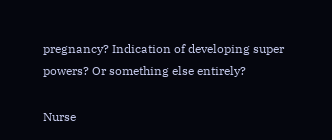pregnancy? Indication of developing super powers? Or something else entirely?

Nurse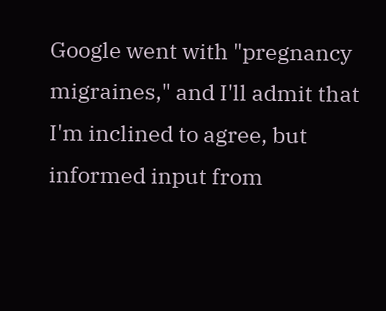Google went with "pregnancy migraines," and I'll admit that I'm inclined to agree, but informed input from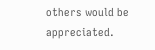others would be appreciated.